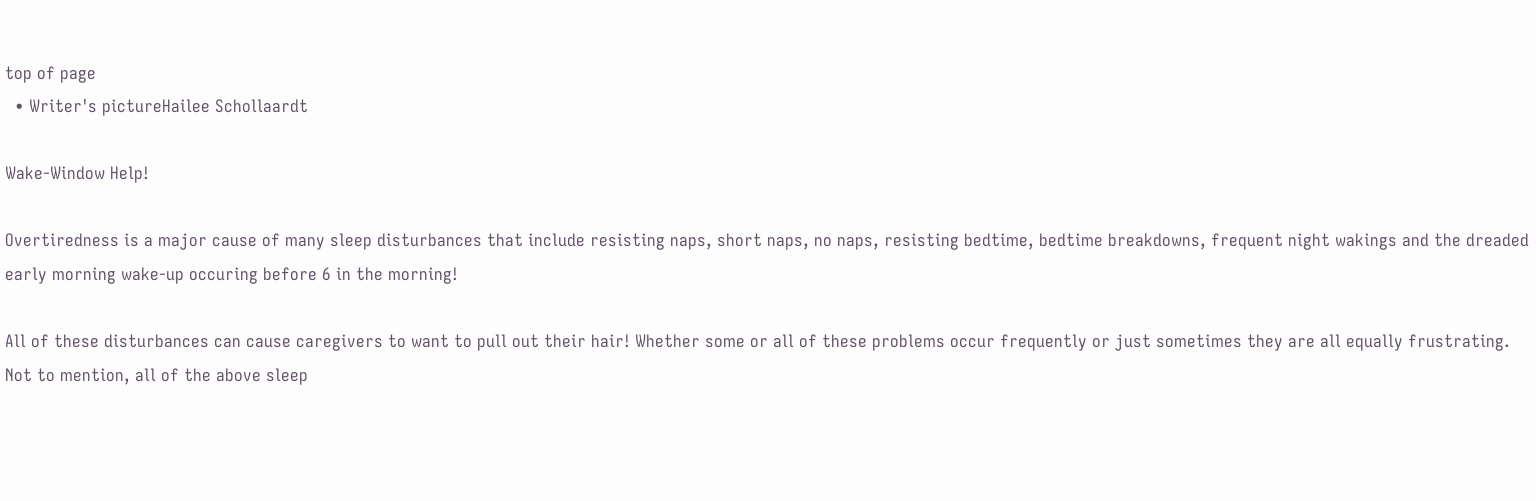top of page
  • Writer's pictureHailee Schollaardt

Wake-Window Help!

Overtiredness is a major cause of many sleep disturbances that include resisting naps, short naps, no naps, resisting bedtime, bedtime breakdowns, frequent night wakings and the dreaded early morning wake-up occuring before 6 in the morning!

All of these disturbances can cause caregivers to want to pull out their hair! Whether some or all of these problems occur frequently or just sometimes they are all equally frustrating. Not to mention, all of the above sleep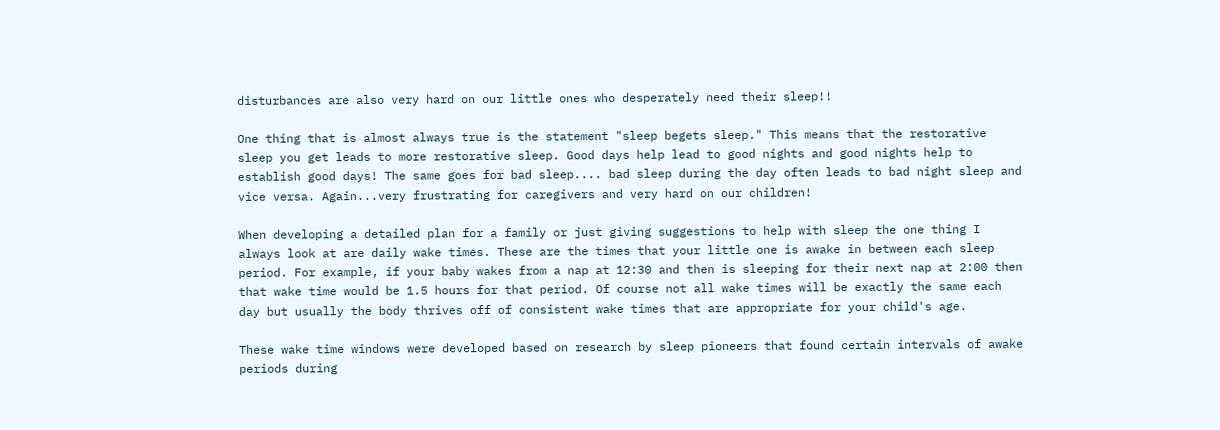disturbances are also very hard on our little ones who desperately need their sleep!!

One thing that is almost always true is the statement "sleep begets sleep." This means that the restorative sleep you get leads to more restorative sleep. Good days help lead to good nights and good nights help to establish good days! The same goes for bad sleep.... bad sleep during the day often leads to bad night sleep and vice versa. Again...very frustrating for caregivers and very hard on our children!

When developing a detailed plan for a family or just giving suggestions to help with sleep the one thing I always look at are daily wake times. These are the times that your little one is awake in between each sleep period. For example, if your baby wakes from a nap at 12:30 and then is sleeping for their next nap at 2:00 then that wake time would be 1.5 hours for that period. Of course not all wake times will be exactly the same each day but usually the body thrives off of consistent wake times that are appropriate for your child's age.

These wake time windows were developed based on research by sleep pioneers that found certain intervals of awake periods during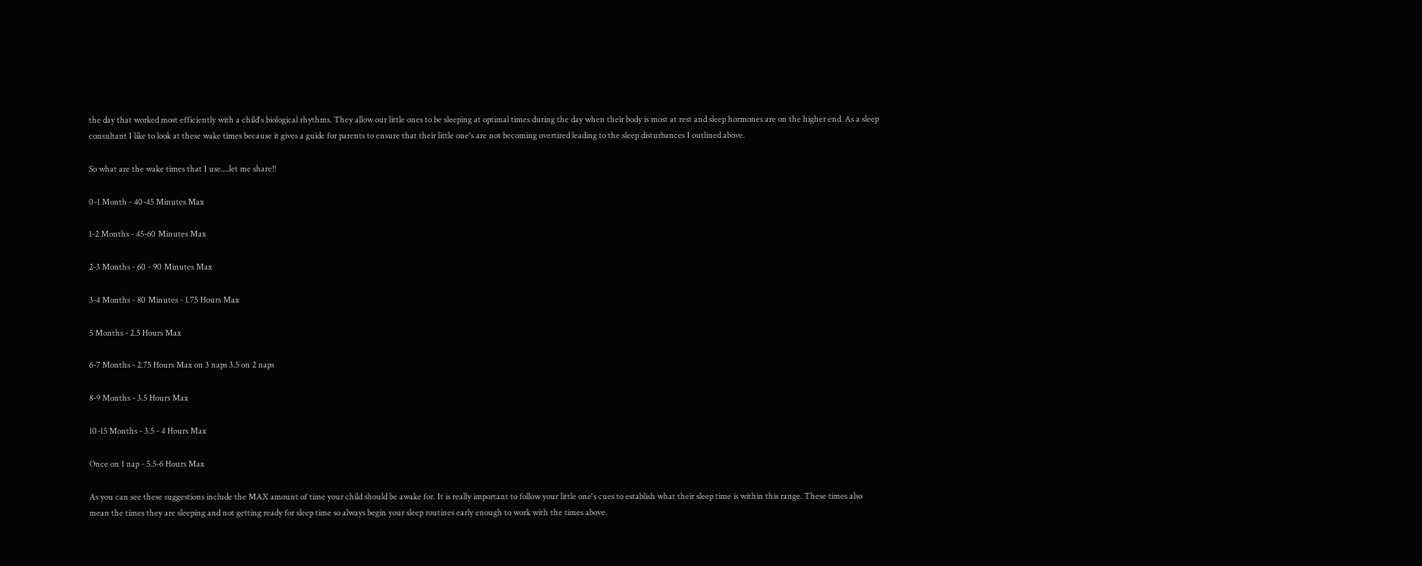the day that worked most efficiently with a child's biological rhythms. They allow our little ones to be sleeping at optimal times during the day when their body is most at rest and sleep hormones are on the higher end. As a sleep consultant I like to look at these wake times because it gives a guide for parents to ensure that their little one's are not becoming overtired leading to the sleep disturbances I outlined above.

So what are the wake times that I use....let me share!!

0-1 Month - 40-45 Minutes Max

1-2 Months - 45-60 Minutes Max

2-3 Months - 60 - 90 Minutes Max

3-4 Months - 80 Minutes - 1.75 Hours Max

5 Months - 2.5 Hours Max

6-7 Months - 2.75 Hours Max on 3 naps 3.5 on 2 naps

8-9 Months - 3.5 Hours Max

10-15 Months - 3.5 - 4 Hours Max

Once on 1 nap - 5.5-6 Hours Max

As you can see these suggestions include the MAX amount of time your child should be awake for. It is really important to follow your little one's cues to establish what their sleep time is within this range. These times also mean the times they are sleeping and not getting ready for sleep time so always begin your sleep routines early enough to work with the times above.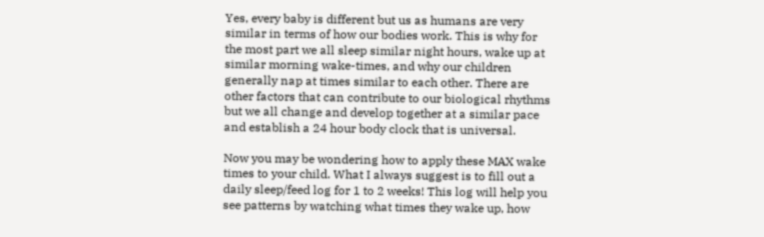Yes, every baby is different but us as humans are very similar in terms of how our bodies work. This is why for the most part we all sleep similar night hours, wake up at similar morning wake-times, and why our children generally nap at times similar to each other. There are other factors that can contribute to our biological rhythms but we all change and develop together at a similar pace and establish a 24 hour body clock that is universal.

Now you may be wondering how to apply these MAX wake times to your child. What I always suggest is to fill out a daily sleep/feed log for 1 to 2 weeks! This log will help you see patterns by watching what times they wake up, how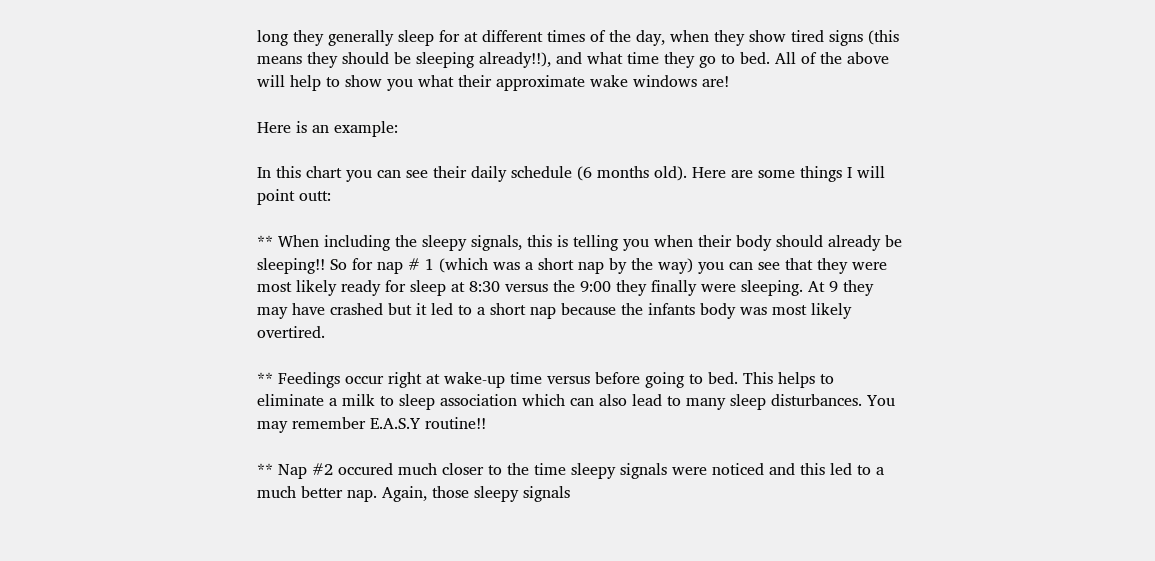long they generally sleep for at different times of the day, when they show tired signs (this means they should be sleeping already!!), and what time they go to bed. All of the above will help to show you what their approximate wake windows are!

Here is an example:

In this chart you can see their daily schedule (6 months old). Here are some things I will point outt:

** When including the sleepy signals, this is telling you when their body should already be sleeping!! So for nap # 1 (which was a short nap by the way) you can see that they were most likely ready for sleep at 8:30 versus the 9:00 they finally were sleeping. At 9 they may have crashed but it led to a short nap because the infants body was most likely overtired.

** Feedings occur right at wake-up time versus before going to bed. This helps to eliminate a milk to sleep association which can also lead to many sleep disturbances. You may remember E.A.S.Y routine!!

** Nap #2 occured much closer to the time sleepy signals were noticed and this led to a much better nap. Again, those sleepy signals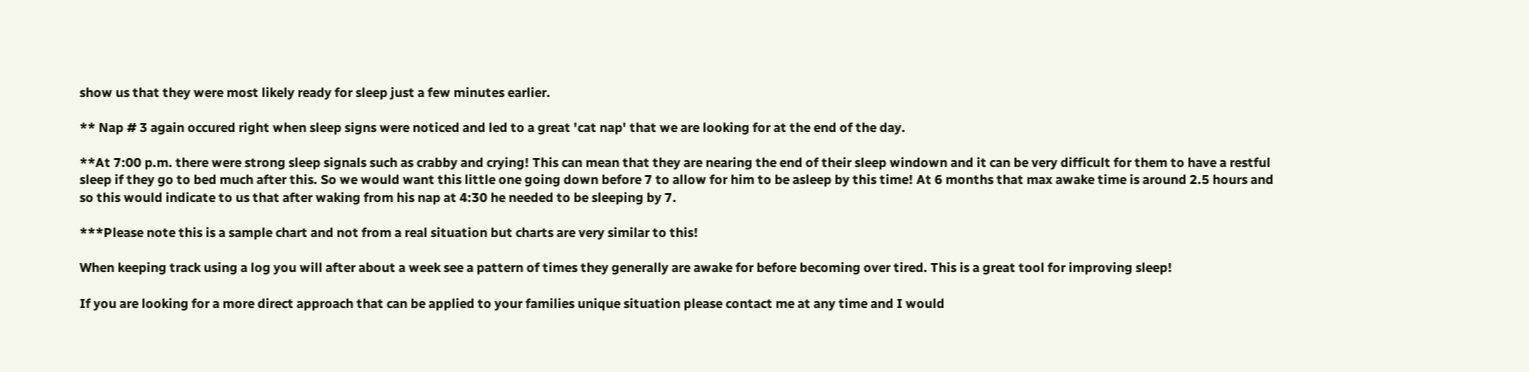show us that they were most likely ready for sleep just a few minutes earlier.

** Nap # 3 again occured right when sleep signs were noticed and led to a great 'cat nap' that we are looking for at the end of the day.

**At 7:00 p.m. there were strong sleep signals such as crabby and crying! This can mean that they are nearing the end of their sleep windown and it can be very difficult for them to have a restful sleep if they go to bed much after this. So we would want this little one going down before 7 to allow for him to be asleep by this time! At 6 months that max awake time is around 2.5 hours and so this would indicate to us that after waking from his nap at 4:30 he needed to be sleeping by 7.

***Please note this is a sample chart and not from a real situation but charts are very similar to this!

When keeping track using a log you will after about a week see a pattern of times they generally are awake for before becoming over tired. This is a great tool for improving sleep!

If you are looking for a more direct approach that can be applied to your families unique situation please contact me at any time and I would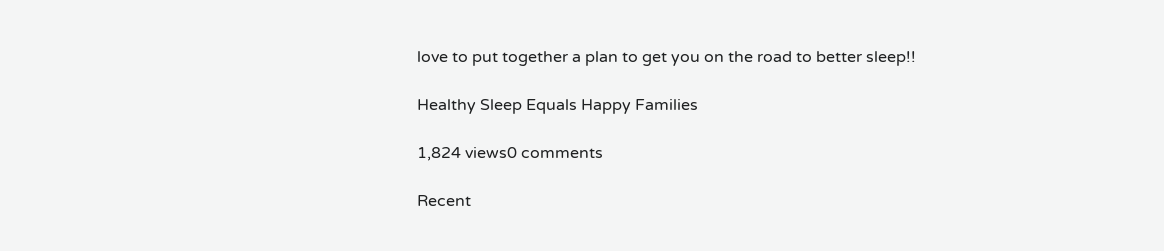love to put together a plan to get you on the road to better sleep!!

Healthy Sleep Equals Happy Families

1,824 views0 comments

Recent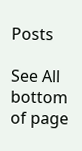Posts

See All
bottom of page